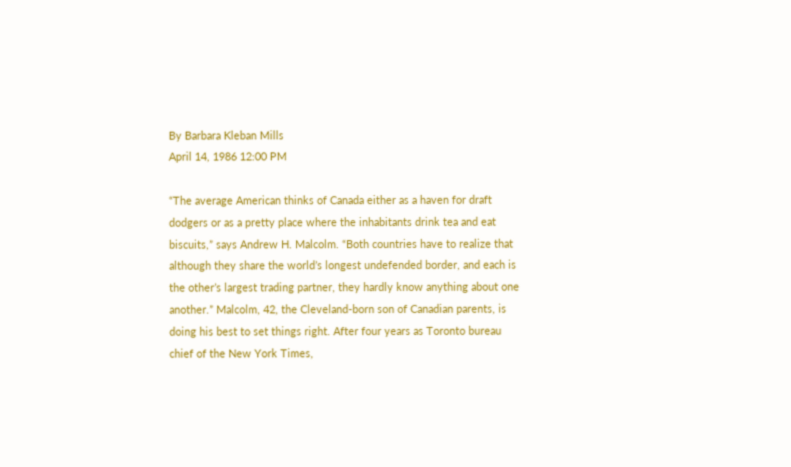By Barbara Kleban Mills
April 14, 1986 12:00 PM

“The average American thinks of Canada either as a haven for draft dodgers or as a pretty place where the inhabitants drink tea and eat biscuits,” says Andrew H. Malcolm. “Both countries have to realize that although they share the world’s longest undefended border, and each is the other’s largest trading partner, they hardly know anything about one another.” Malcolm, 42, the Cleveland-born son of Canadian parents, is doing his best to set things right. After four years as Toronto bureau chief of the New York Times,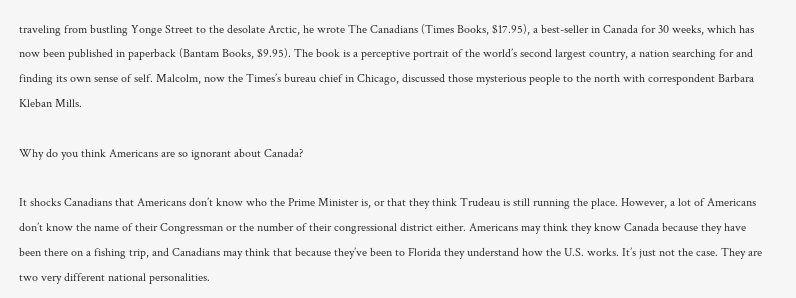traveling from bustling Yonge Street to the desolate Arctic, he wrote The Canadians (Times Books, $17.95), a best-seller in Canada for 30 weeks, which has now been published in paperback (Bantam Books, $9.95). The book is a perceptive portrait of the world’s second largest country, a nation searching for and finding its own sense of self. Malcolm, now the Times’s bureau chief in Chicago, discussed those mysterious people to the north with correspondent Barbara Kleban Mills.

Why do you think Americans are so ignorant about Canada?

It shocks Canadians that Americans don’t know who the Prime Minister is, or that they think Trudeau is still running the place. However, a lot of Americans don’t know the name of their Congressman or the number of their congressional district either. Americans may think they know Canada because they have been there on a fishing trip, and Canadians may think that because they’ve been to Florida they understand how the U.S. works. It’s just not the case. They are two very different national personalities.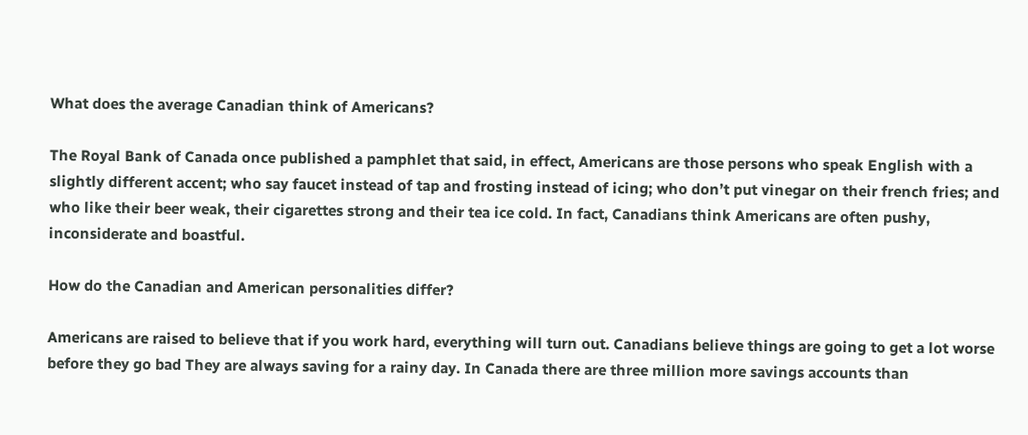What does the average Canadian think of Americans?

The Royal Bank of Canada once published a pamphlet that said, in effect, Americans are those persons who speak English with a slightly different accent; who say faucet instead of tap and frosting instead of icing; who don’t put vinegar on their french fries; and who like their beer weak, their cigarettes strong and their tea ice cold. In fact, Canadians think Americans are often pushy, inconsiderate and boastful.

How do the Canadian and American personalities differ?

Americans are raised to believe that if you work hard, everything will turn out. Canadians believe things are going to get a lot worse before they go bad They are always saving for a rainy day. In Canada there are three million more savings accounts than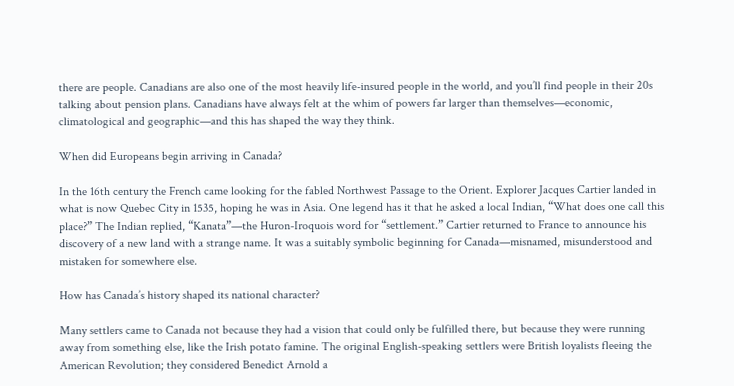there are people. Canadians are also one of the most heavily life-insured people in the world, and you’ll find people in their 20s talking about pension plans. Canadians have always felt at the whim of powers far larger than themselves—economic, climatological and geographic—and this has shaped the way they think.

When did Europeans begin arriving in Canada?

In the 16th century the French came looking for the fabled Northwest Passage to the Orient. Explorer Jacques Cartier landed in what is now Quebec City in 1535, hoping he was in Asia. One legend has it that he asked a local Indian, “What does one call this place?” The Indian replied, “Kanata”—the Huron-Iroquois word for “settlement.” Cartier returned to France to announce his discovery of a new land with a strange name. It was a suitably symbolic beginning for Canada—misnamed, misunderstood and mistaken for somewhere else.

How has Canada’s history shaped its national character?

Many settlers came to Canada not because they had a vision that could only be fulfilled there, but because they were running away from something else, like the Irish potato famine. The original English-speaking settlers were British loyalists fleeing the American Revolution; they considered Benedict Arnold a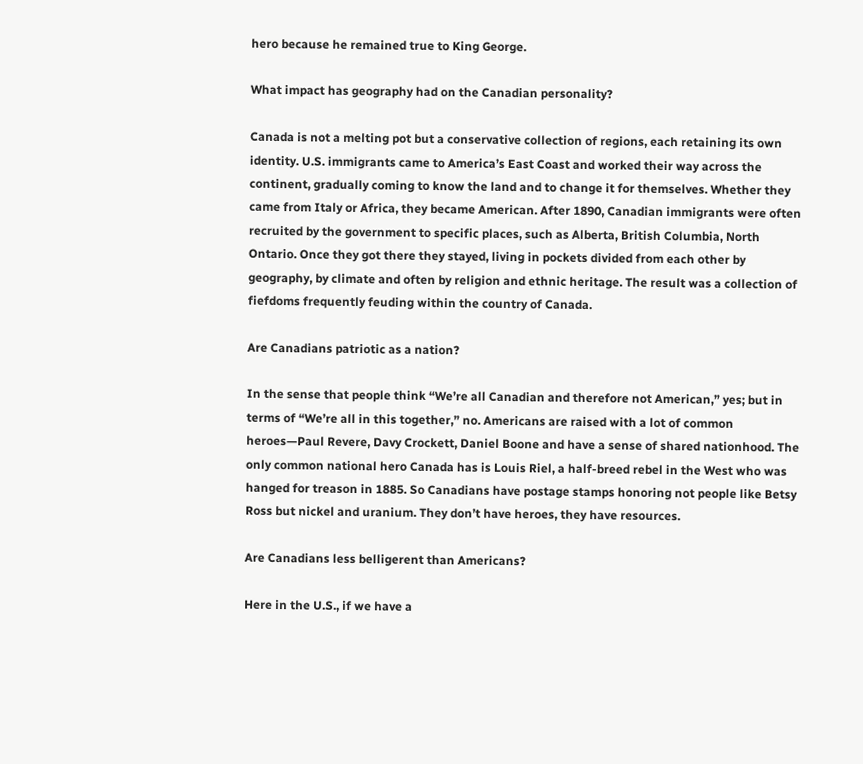hero because he remained true to King George.

What impact has geography had on the Canadian personality?

Canada is not a melting pot but a conservative collection of regions, each retaining its own identity. U.S. immigrants came to America’s East Coast and worked their way across the continent, gradually coming to know the land and to change it for themselves. Whether they came from Italy or Africa, they became American. After 1890, Canadian immigrants were often recruited by the government to specific places, such as Alberta, British Columbia, North Ontario. Once they got there they stayed, living in pockets divided from each other by geography, by climate and often by religion and ethnic heritage. The result was a collection of fiefdoms frequently feuding within the country of Canada.

Are Canadians patriotic as a nation?

In the sense that people think “We’re all Canadian and therefore not American,” yes; but in terms of “We’re all in this together,” no. Americans are raised with a lot of common heroes—Paul Revere, Davy Crockett, Daniel Boone and have a sense of shared nationhood. The only common national hero Canada has is Louis Riel, a half-breed rebel in the West who was hanged for treason in 1885. So Canadians have postage stamps honoring not people like Betsy Ross but nickel and uranium. They don’t have heroes, they have resources.

Are Canadians less belligerent than Americans?

Here in the U.S., if we have a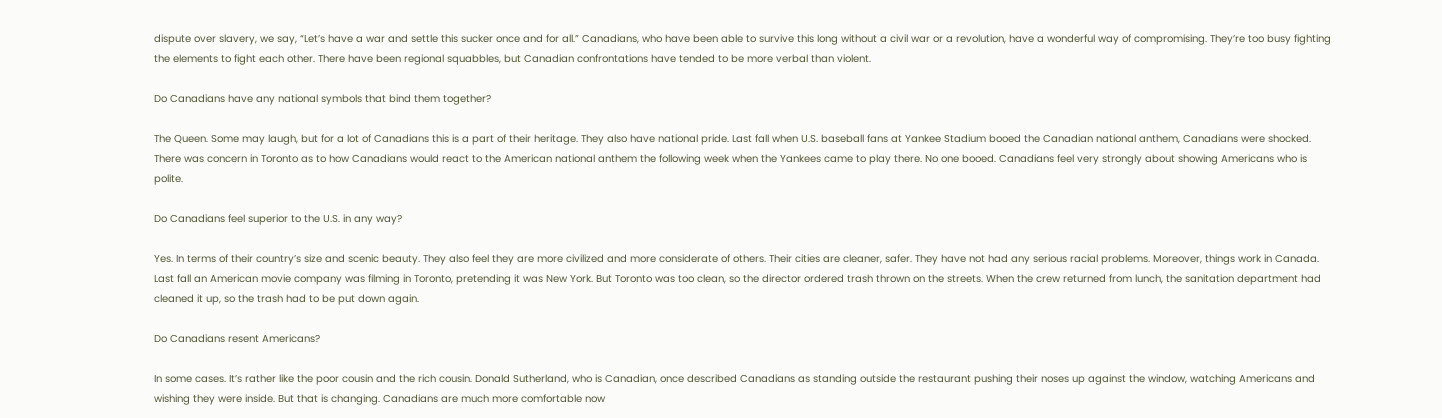dispute over slavery, we say, “Let’s have a war and settle this sucker once and for all.” Canadians, who have been able to survive this long without a civil war or a revolution, have a wonderful way of compromising. They’re too busy fighting the elements to fight each other. There have been regional squabbles, but Canadian confrontations have tended to be more verbal than violent.

Do Canadians have any national symbols that bind them together?

The Queen. Some may laugh, but for a lot of Canadians this is a part of their heritage. They also have national pride. Last fall when U.S. baseball fans at Yankee Stadium booed the Canadian national anthem, Canadians were shocked. There was concern in Toronto as to how Canadians would react to the American national anthem the following week when the Yankees came to play there. No one booed. Canadians feel very strongly about showing Americans who is polite.

Do Canadians feel superior to the U.S. in any way?

Yes. In terms of their country’s size and scenic beauty. They also feel they are more civilized and more considerate of others. Their cities are cleaner, safer. They have not had any serious racial problems. Moreover, things work in Canada. Last fall an American movie company was filming in Toronto, pretending it was New York. But Toronto was too clean, so the director ordered trash thrown on the streets. When the crew returned from lunch, the sanitation department had cleaned it up, so the trash had to be put down again.

Do Canadians resent Americans?

In some cases. It’s rather like the poor cousin and the rich cousin. Donald Sutherland, who is Canadian, once described Canadians as standing outside the restaurant pushing their noses up against the window, watching Americans and wishing they were inside. But that is changing. Canadians are much more comfortable now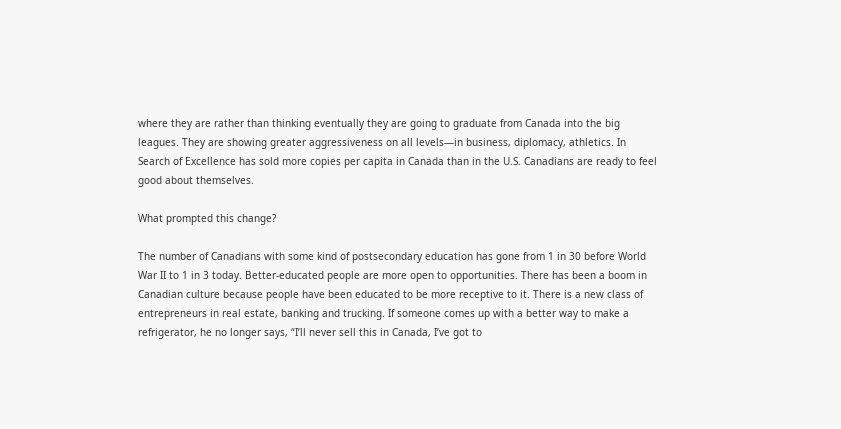where they are rather than thinking eventually they are going to graduate from Canada into the big leagues. They are showing greater aggressiveness on all levels—in business, diplomacy, athletics. In Search of Excellence has sold more copies per capita in Canada than in the U.S. Canadians are ready to feel good about themselves.

What prompted this change?

The number of Canadians with some kind of postsecondary education has gone from 1 in 30 before World War II to 1 in 3 today. Better-educated people are more open to opportunities. There has been a boom in Canadian culture because people have been educated to be more receptive to it. There is a new class of entrepreneurs in real estate, banking and trucking. If someone comes up with a better way to make a refrigerator, he no longer says, “I’ll never sell this in Canada, I’ve got to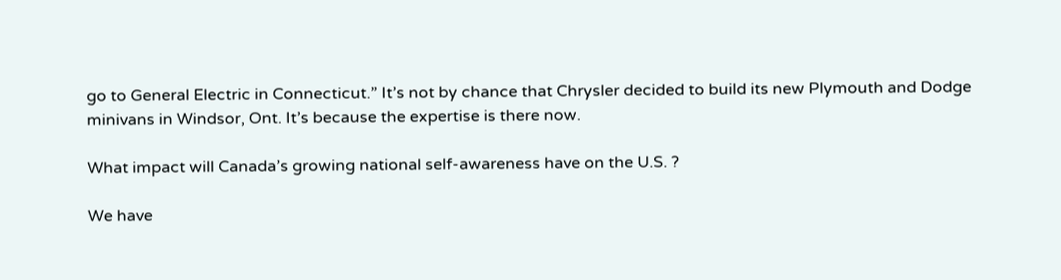go to General Electric in Connecticut.” It’s not by chance that Chrysler decided to build its new Plymouth and Dodge minivans in Windsor, Ont. It’s because the expertise is there now.

What impact will Canada’s growing national self-awareness have on the U.S. ?

We have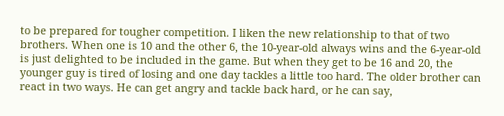to be prepared for tougher competition. I liken the new relationship to that of two brothers. When one is 10 and the other 6, the 10-year-old always wins and the 6-year-old is just delighted to be included in the game. But when they get to be 16 and 20, the younger guy is tired of losing and one day tackles a little too hard. The older brother can react in two ways. He can get angry and tackle back hard, or he can say,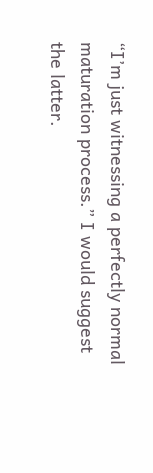“I’m just witnessing a perfectly normal maturation process.” I would suggest the latter.